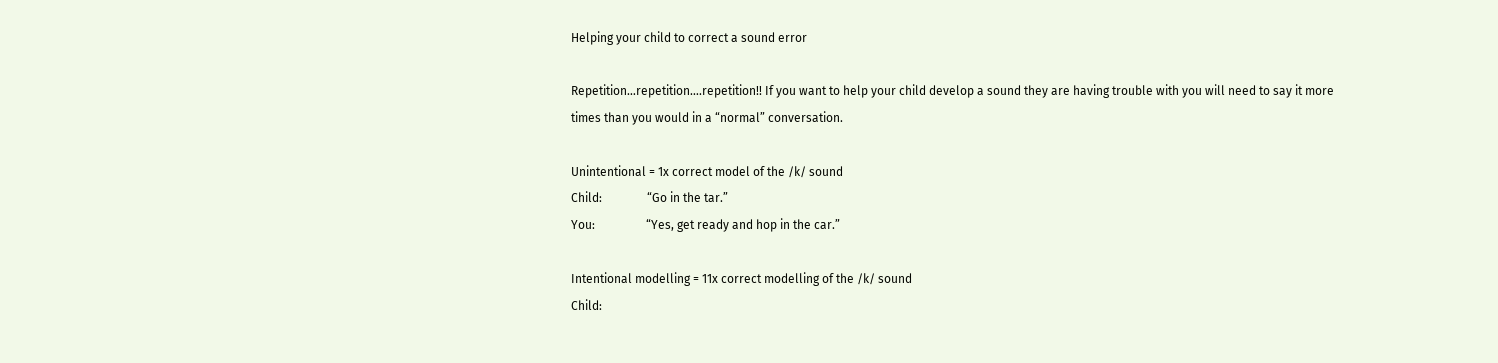Helping your child to correct a sound error

Repetition…repetition….repetition!! If you want to help your child develop a sound they are having trouble with you will need to say it more times than you would in a “normal” conversation.

Unintentional = 1x correct model of the /k/ sound
Child:               “Go in the tar.”
You:                 “Yes, get ready and hop in the car.”

Intentional modelling = 11x correct modelling of the /k/ sound
Child: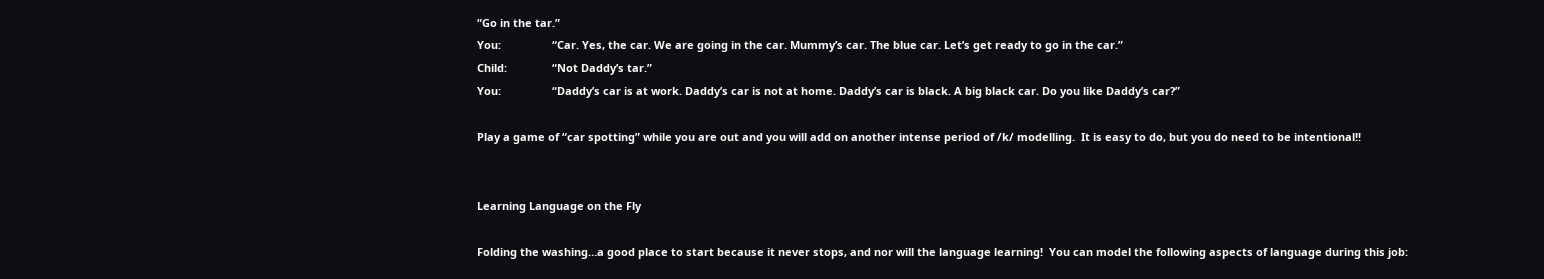“Go in the tar.”
You:                 “Car. Yes, the car. We are going in the car. Mummy’s car. The blue car. Let’s get ready to go in the car.”
Child:               “Not Daddy’s tar.”
You:                 “Daddy’s car is at work. Daddy’s car is not at home. Daddy’s car is black. A big black car. Do you like Daddy’s car?”

Play a game of “car spotting” while you are out and you will add on another intense period of /k/ modelling.  It is easy to do, but you do need to be intentional!!


Learning Language on the Fly

Folding the washing…a good place to start because it never stops, and nor will the language learning!  You can model the following aspects of language during this job: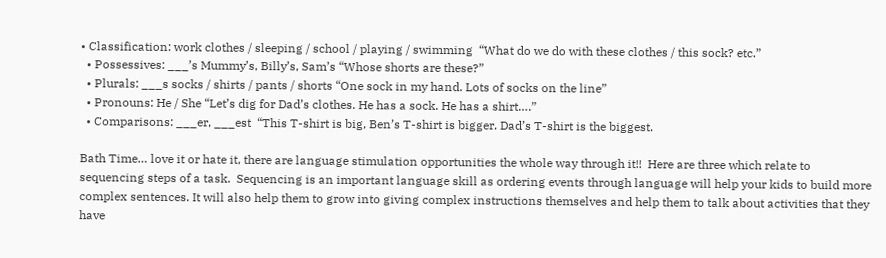• Classification: work clothes / sleeping / school / playing / swimming  “What do we do with these clothes / this sock? etc.”
  • Possessives: ___’s Mummy’s, Billy’s, Sam’s “Whose shorts are these?”
  • Plurals: ___s socks / shirts / pants / shorts “One sock in my hand. Lots of socks on the line”
  • Pronouns: He / She “Let’s dig for Dad’s clothes. He has a sock. He has a shirt….”
  • Comparisons: ___er, ___est  “This T-shirt is big, Ben’s T-shirt is bigger. Dad’s T-shirt is the biggest.

Bath Time… love it or hate it, there are language stimulation opportunities the whole way through it!!  Here are three which relate to sequencing steps of a task.  Sequencing is an important language skill as ordering events through language will help your kids to build more complex sentences. It will also help them to grow into giving complex instructions themselves and help them to talk about activities that they have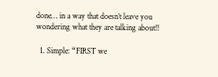done… in a way that doesn’t leave you wondering what they are talking about!!

  1. Simple: “FIRST we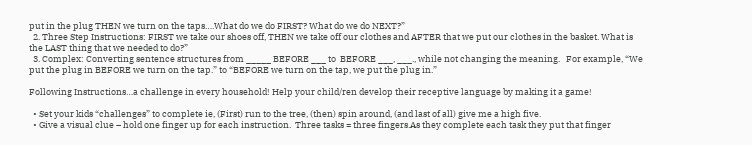put in the plug THEN we turn on the taps….What do we do FIRST? What do we do NEXT?”
  2. Three Step Instructions: FIRST we take our shoes off, THEN we take off our clothes and AFTER that we put our clothes in the basket. What is the LAST thing that we needed to do?”
  3. Complex: Converting sentence structures from _____ BEFORE ___ to  BEFORE ___, ___., while not changing the meaning.   For example, “We put the plug in BEFORE we turn on the tap.” to “BEFORE we turn on the tap, we put the plug in.”

Following Instructions…a challenge in every household! Help your child/ren develop their receptive language by making it a game!

  • Set your kids “challenges” to complete ie, (First) run to the tree, (then) spin around, (and last of all) give me a high five.
  • Give a visual clue – hold one finger up for each instruction.  Three tasks = three fingers.As they complete each task they put that finger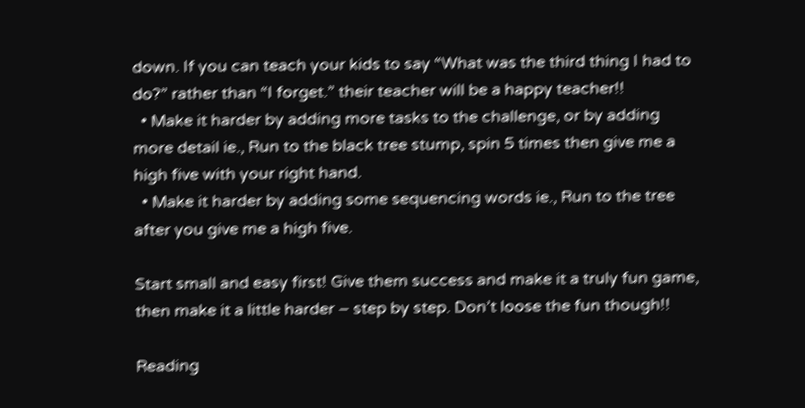down. If you can teach your kids to say “What was the third thing I had to do?” rather than “I forget.” their teacher will be a happy teacher!!
  • Make it harder by adding more tasks to the challenge, or by adding more detail ie., Run to the black tree stump, spin 5 times then give me a high five with your right hand.
  • Make it harder by adding some sequencing words ie., Run to the tree after you give me a high five.

Start small and easy first! Give them success and make it a truly fun game, then make it a little harder – step by step. Don’t loose the fun though!!

Reading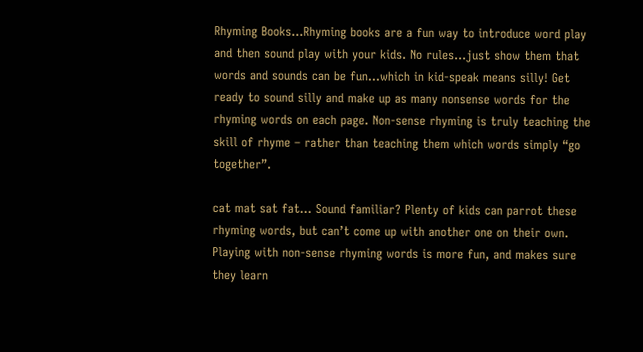Rhyming Books…Rhyming books are a fun way to introduce word play and then sound play with your kids. No rules…just show them that words and sounds can be fun…which in kid-speak means silly! Get ready to sound silly and make up as many nonsense words for the rhyming words on each page. Non-sense rhyming is truly teaching the skill of rhyme – rather than teaching them which words simply “go together”.

cat mat sat fat… Sound familiar? Plenty of kids can parrot these rhyming words, but can’t come up with another one on their own. Playing with non-sense rhyming words is more fun, and makes sure they learn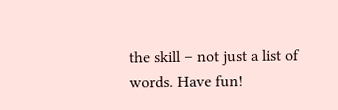the skill – not just a list of words. Have fun!